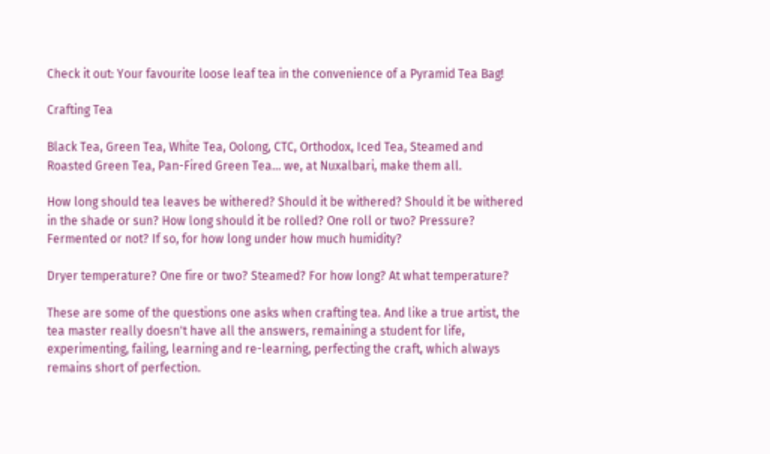Check it out: Your favourite loose leaf tea in the convenience of a Pyramid Tea Bag!

Crafting Tea

Black Tea, Green Tea, White Tea, Oolong, CTC, Orthodox, Iced Tea, Steamed and Roasted Green Tea, Pan-Fired Green Tea... we, at Nuxalbari, make them all.

How long should tea leaves be withered? Should it be withered? Should it be withered in the shade or sun? How long should it be rolled? One roll or two? Pressure? Fermented or not? If so, for how long under how much humidity?

Dryer temperature? One fire or two? Steamed? For how long? At what temperature?

These are some of the questions one asks when crafting tea. And like a true artist, the tea master really doesn't have all the answers, remaining a student for life, experimenting, failing, learning and re-learning, perfecting the craft, which always remains short of perfection.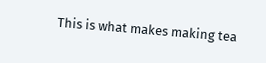This is what makes making tea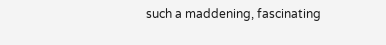such a maddening, fascinating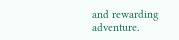and rewarding adventure.